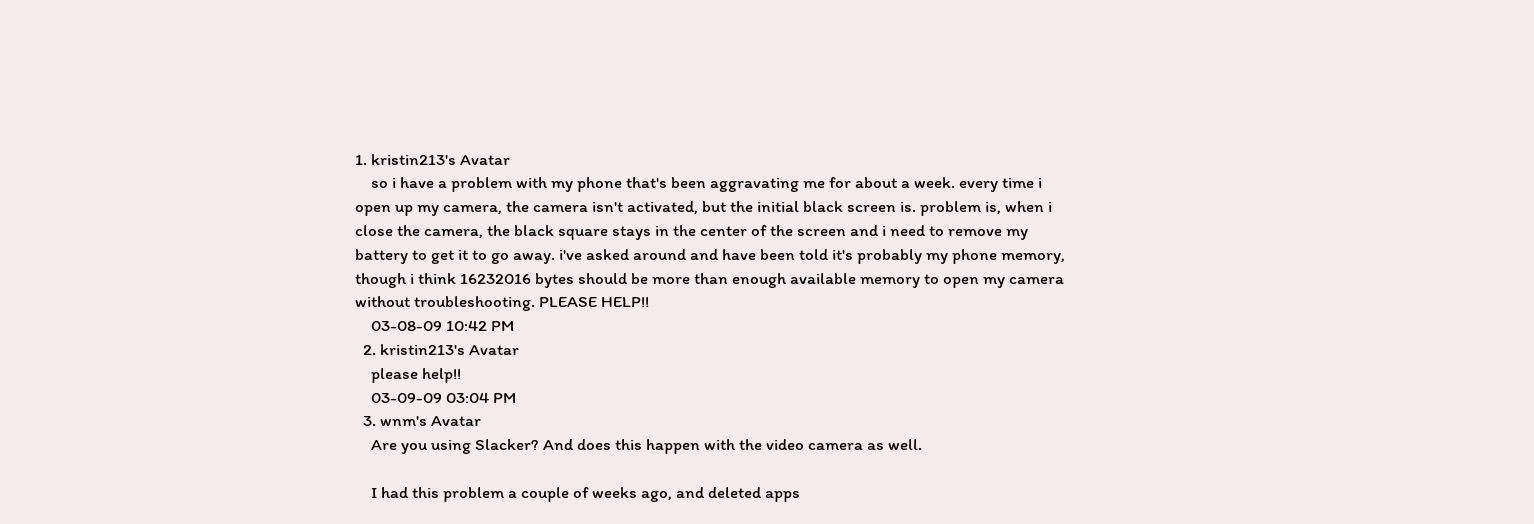1. kristin213's Avatar
    so i have a problem with my phone that's been aggravating me for about a week. every time i open up my camera, the camera isn't activated, but the initial black screen is. problem is, when i close the camera, the black square stays in the center of the screen and i need to remove my battery to get it to go away. i've asked around and have been told it's probably my phone memory, though i think 16232016 bytes should be more than enough available memory to open my camera without troubleshooting. PLEASE HELP!!
    03-08-09 10:42 PM
  2. kristin213's Avatar
    please help!!
    03-09-09 03:04 PM
  3. wnm's Avatar
    Are you using Slacker? And does this happen with the video camera as well.

    I had this problem a couple of weeks ago, and deleted apps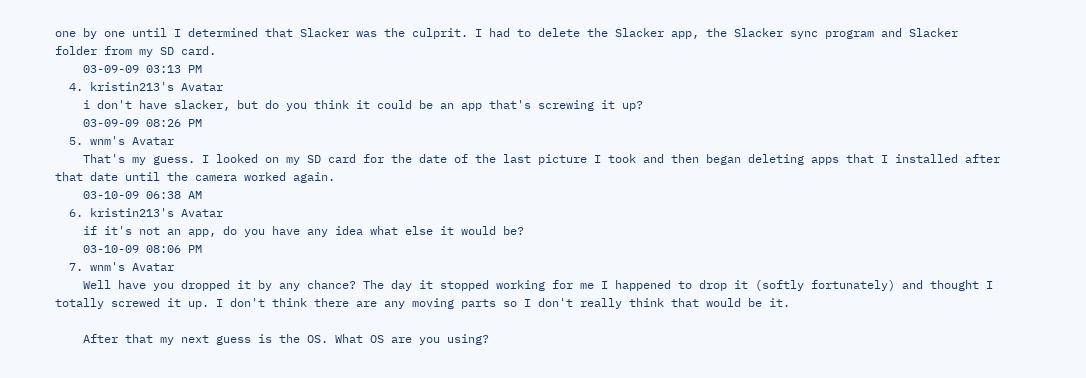one by one until I determined that Slacker was the culprit. I had to delete the Slacker app, the Slacker sync program and Slacker folder from my SD card.
    03-09-09 03:13 PM
  4. kristin213's Avatar
    i don't have slacker, but do you think it could be an app that's screwing it up?
    03-09-09 08:26 PM
  5. wnm's Avatar
    That's my guess. I looked on my SD card for the date of the last picture I took and then began deleting apps that I installed after that date until the camera worked again.
    03-10-09 06:38 AM
  6. kristin213's Avatar
    if it's not an app, do you have any idea what else it would be?
    03-10-09 08:06 PM
  7. wnm's Avatar
    Well have you dropped it by any chance? The day it stopped working for me I happened to drop it (softly fortunately) and thought I totally screwed it up. I don't think there are any moving parts so I don't really think that would be it.

    After that my next guess is the OS. What OS are you using?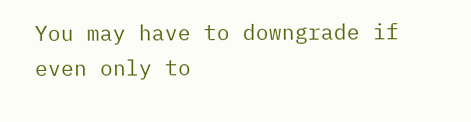You may have to downgrade if even only to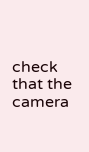check that the camera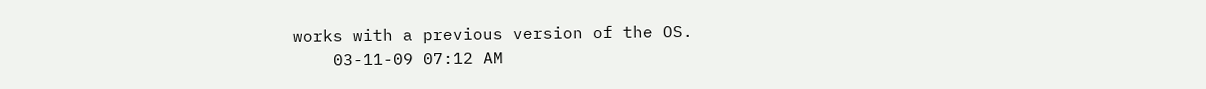works with a previous version of the OS.
    03-11-09 07:12 AM